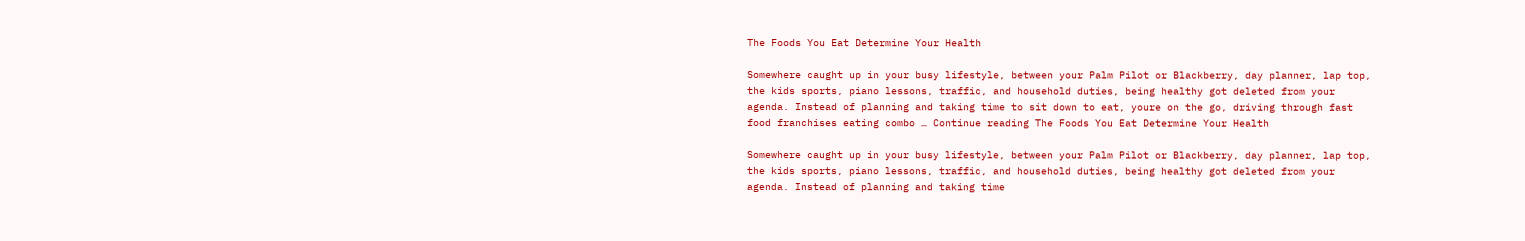The Foods You Eat Determine Your Health

Somewhere caught up in your busy lifestyle, between your Palm Pilot or Blackberry, day planner, lap top, the kids sports, piano lessons, traffic, and household duties, being healthy got deleted from your agenda. Instead of planning and taking time to sit down to eat, youre on the go, driving through fast food franchises eating combo … Continue reading The Foods You Eat Determine Your Health

Somewhere caught up in your busy lifestyle, between your Palm Pilot or Blackberry, day planner, lap top, the kids sports, piano lessons, traffic, and household duties, being healthy got deleted from your agenda. Instead of planning and taking time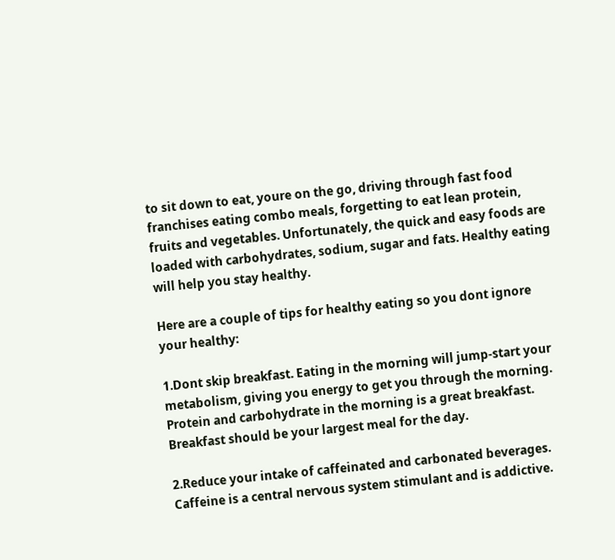to sit down to eat, youre on the go, driving through fast food franchises eating combo meals, forgetting to eat lean protein, fruits and vegetables. Unfortunately, the quick and easy foods are loaded with carbohydrates, sodium, sugar and fats. Healthy eating will help you stay healthy.

Here are a couple of tips for healthy eating so you dont ignore your healthy:

1.Dont skip breakfast. Eating in the morning will jump-start your metabolism, giving you energy to get you through the morning. Protein and carbohydrate in the morning is a great breakfast. Breakfast should be your largest meal for the day.

2.Reduce your intake of caffeinated and carbonated beverages. Caffeine is a central nervous system stimulant and is addictive.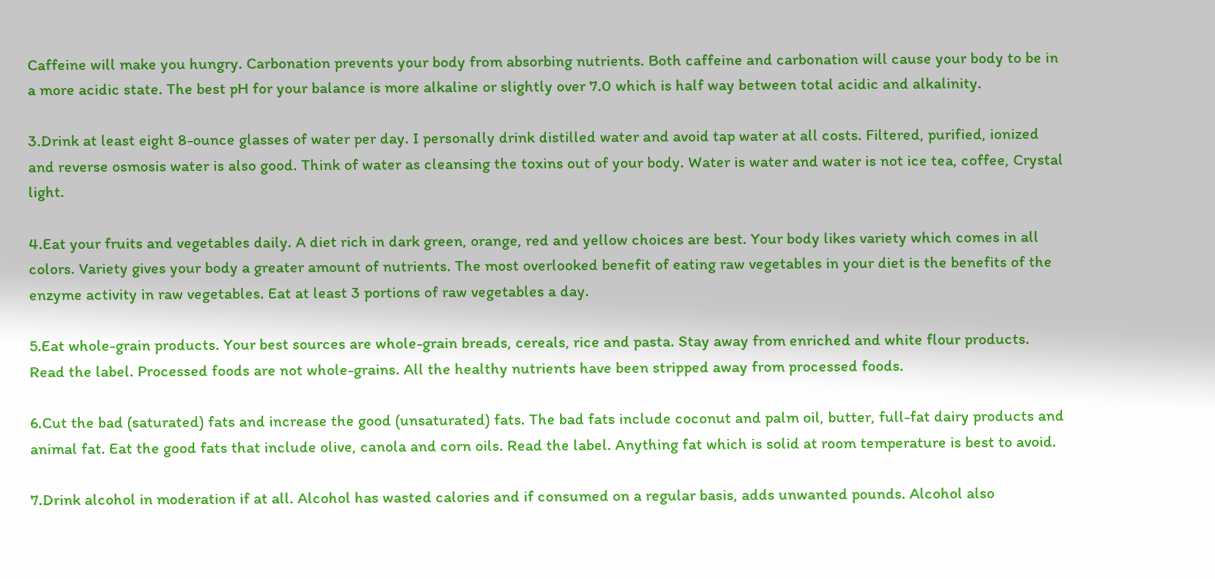Caffeine will make you hungry. Carbonation prevents your body from absorbing nutrients. Both caffeine and carbonation will cause your body to be in a more acidic state. The best pH for your balance is more alkaline or slightly over 7.0 which is half way between total acidic and alkalinity.

3.Drink at least eight 8-ounce glasses of water per day. I personally drink distilled water and avoid tap water at all costs. Filtered, purified, ionized and reverse osmosis water is also good. Think of water as cleansing the toxins out of your body. Water is water and water is not ice tea, coffee, Crystal light.

4.Eat your fruits and vegetables daily. A diet rich in dark green, orange, red and yellow choices are best. Your body likes variety which comes in all colors. Variety gives your body a greater amount of nutrients. The most overlooked benefit of eating raw vegetables in your diet is the benefits of the enzyme activity in raw vegetables. Eat at least 3 portions of raw vegetables a day.

5.Eat whole-grain products. Your best sources are whole-grain breads, cereals, rice and pasta. Stay away from enriched and white flour products. Read the label. Processed foods are not whole-grains. All the healthy nutrients have been stripped away from processed foods.

6.Cut the bad (saturated) fats and increase the good (unsaturated) fats. The bad fats include coconut and palm oil, butter, full-fat dairy products and animal fat. Eat the good fats that include olive, canola and corn oils. Read the label. Anything fat which is solid at room temperature is best to avoid.

7.Drink alcohol in moderation if at all. Alcohol has wasted calories and if consumed on a regular basis, adds unwanted pounds. Alcohol also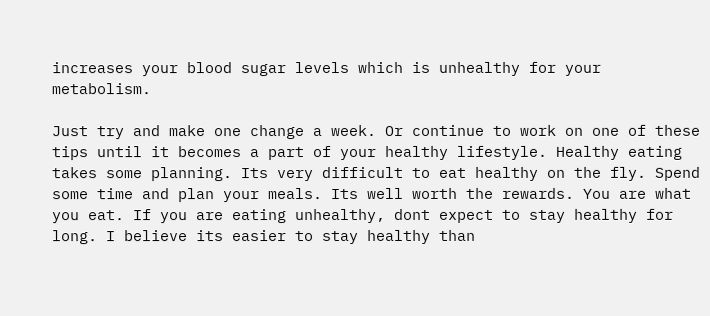increases your blood sugar levels which is unhealthy for your metabolism.

Just try and make one change a week. Or continue to work on one of these tips until it becomes a part of your healthy lifestyle. Healthy eating takes some planning. Its very difficult to eat healthy on the fly. Spend some time and plan your meals. Its well worth the rewards. You are what you eat. If you are eating unhealthy, dont expect to stay healthy for long. I believe its easier to stay healthy than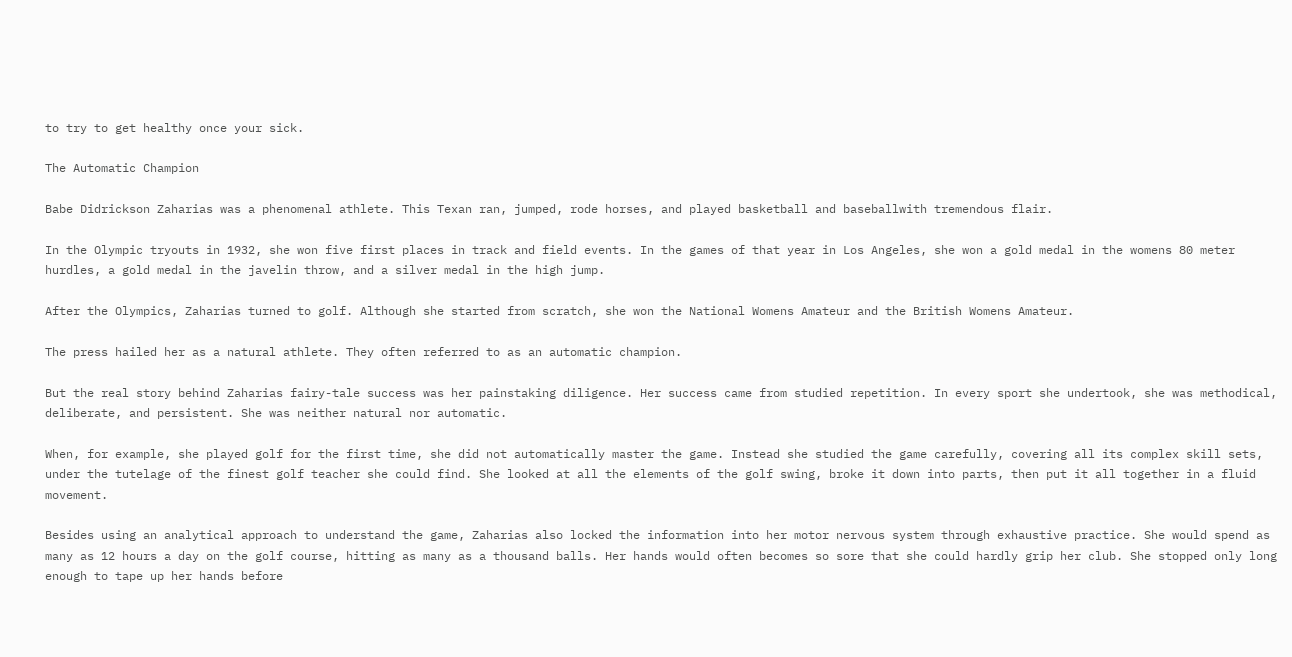to try to get healthy once your sick.

The Automatic Champion

Babe Didrickson Zaharias was a phenomenal athlete. This Texan ran, jumped, rode horses, and played basketball and baseballwith tremendous flair.

In the Olympic tryouts in 1932, she won five first places in track and field events. In the games of that year in Los Angeles, she won a gold medal in the womens 80 meter hurdles, a gold medal in the javelin throw, and a silver medal in the high jump.

After the Olympics, Zaharias turned to golf. Although she started from scratch, she won the National Womens Amateur and the British Womens Amateur.

The press hailed her as a natural athlete. They often referred to as an automatic champion.

But the real story behind Zaharias fairy-tale success was her painstaking diligence. Her success came from studied repetition. In every sport she undertook, she was methodical, deliberate, and persistent. She was neither natural nor automatic.

When, for example, she played golf for the first time, she did not automatically master the game. Instead she studied the game carefully, covering all its complex skill sets, under the tutelage of the finest golf teacher she could find. She looked at all the elements of the golf swing, broke it down into parts, then put it all together in a fluid movement.

Besides using an analytical approach to understand the game, Zaharias also locked the information into her motor nervous system through exhaustive practice. She would spend as many as 12 hours a day on the golf course, hitting as many as a thousand balls. Her hands would often becomes so sore that she could hardly grip her club. She stopped only long enough to tape up her hands before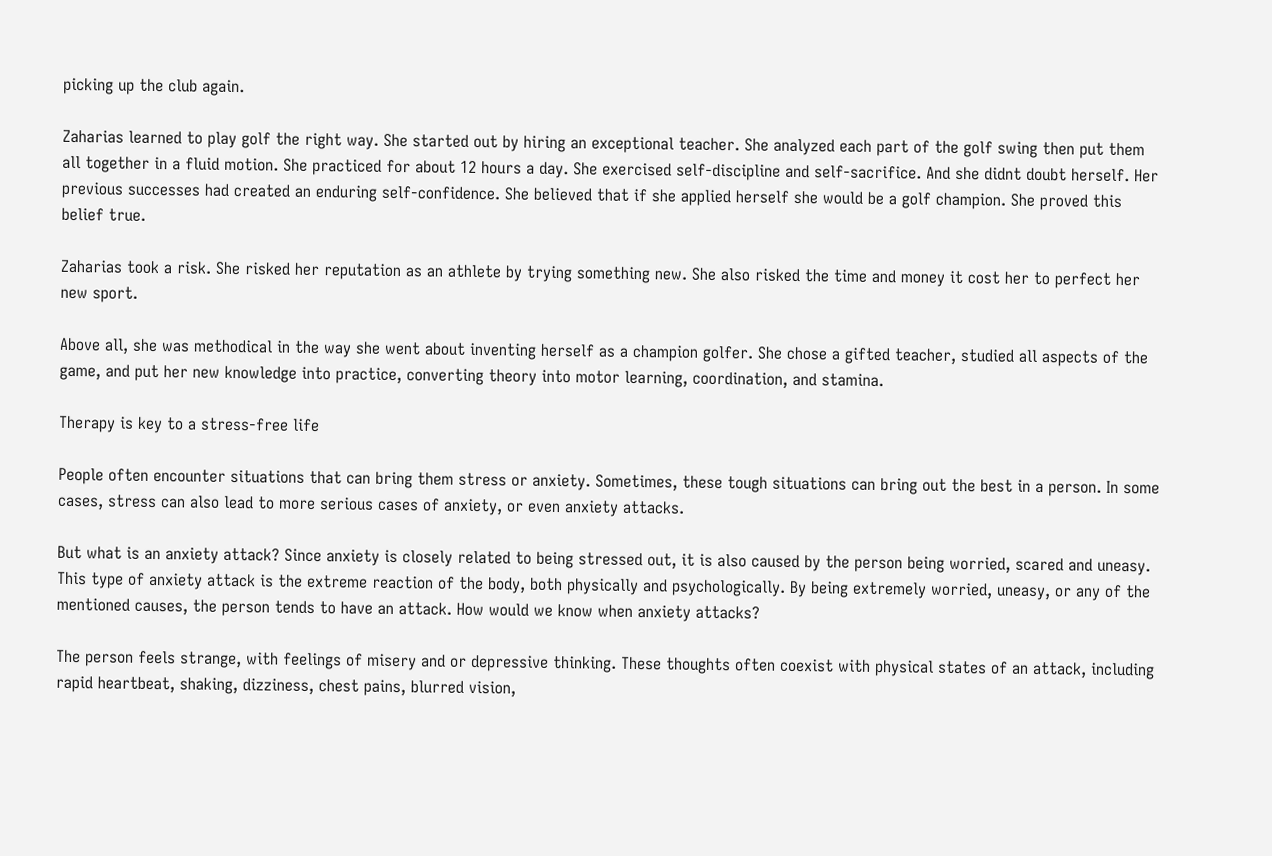picking up the club again.

Zaharias learned to play golf the right way. She started out by hiring an exceptional teacher. She analyzed each part of the golf swing then put them all together in a fluid motion. She practiced for about 12 hours a day. She exercised self-discipline and self-sacrifice. And she didnt doubt herself. Her previous successes had created an enduring self-confidence. She believed that if she applied herself she would be a golf champion. She proved this belief true.

Zaharias took a risk. She risked her reputation as an athlete by trying something new. She also risked the time and money it cost her to perfect her new sport.

Above all, she was methodical in the way she went about inventing herself as a champion golfer. She chose a gifted teacher, studied all aspects of the game, and put her new knowledge into practice, converting theory into motor learning, coordination, and stamina.

Therapy is key to a stress-free life

People often encounter situations that can bring them stress or anxiety. Sometimes, these tough situations can bring out the best in a person. In some cases, stress can also lead to more serious cases of anxiety, or even anxiety attacks.

But what is an anxiety attack? Since anxiety is closely related to being stressed out, it is also caused by the person being worried, scared and uneasy. This type of anxiety attack is the extreme reaction of the body, both physically and psychologically. By being extremely worried, uneasy, or any of the mentioned causes, the person tends to have an attack. How would we know when anxiety attacks?

The person feels strange, with feelings of misery and or depressive thinking. These thoughts often coexist with physical states of an attack, including rapid heartbeat, shaking, dizziness, chest pains, blurred vision,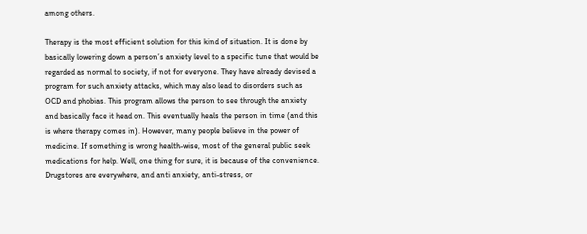among others.

Therapy is the most efficient solution for this kind of situation. It is done by basically lowering down a person’s anxiety level to a specific tune that would be regarded as normal to society, if not for everyone. They have already devised a program for such anxiety attacks, which may also lead to disorders such as OCD and phobias. This program allows the person to see through the anxiety and basically face it head on. This eventually heals the person in time (and this is where therapy comes in). However, many people believe in the power of medicine. If something is wrong health-wise, most of the general public seek medications for help. Well, one thing for sure, it is because of the convenience. Drugstores are everywhere, and anti anxiety, anti-stress, or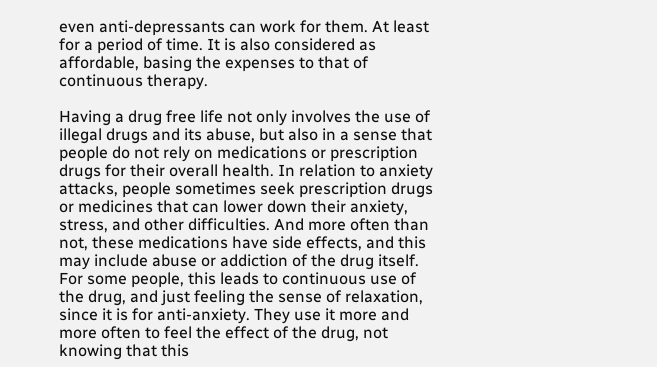even anti-depressants can work for them. At least for a period of time. It is also considered as affordable, basing the expenses to that of continuous therapy.

Having a drug free life not only involves the use of illegal drugs and its abuse, but also in a sense that people do not rely on medications or prescription drugs for their overall health. In relation to anxiety attacks, people sometimes seek prescription drugs or medicines that can lower down their anxiety, stress, and other difficulties. And more often than not, these medications have side effects, and this may include abuse or addiction of the drug itself. For some people, this leads to continuous use of the drug, and just feeling the sense of relaxation, since it is for anti-anxiety. They use it more and more often to feel the effect of the drug, not knowing that this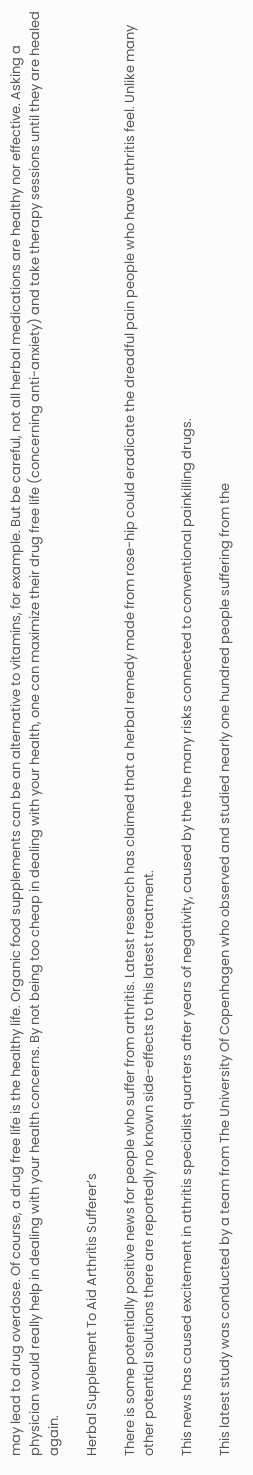may lead to drug overdose. Of course, a drug free life is the healthy life. Organic food supplements can be an alternative to vitamins, for example. But be careful, not all herbal medications are healthy nor effective. Asking a physician would really help in dealing with your health concerns. By not being too cheap in dealing with your health, one can maximize their drug free life (concerning anti-anxiety) and take therapy sessions until they are healed again.

Herbal Supplement To Aid Arthritis Sufferer’s

There is some potentially positive news for people who suffer from arthritis. Latest research has claimed that a herbal remedy made from rose-hip could eradicate the dreadful pain people who have arthritis feel. Unlike many other potential solutions there are reportedly no known side-effects to this latest treatment.

This news has caused excitement in athritis specialist quarters after years of negativity, caused by the the many risks connected to conventional painkilling drugs.

This latest study was conducted by a team from The University Of Copenhagen who observed and studied nearly one hundred people suffering from the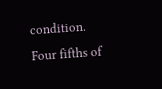condition. Four fifths of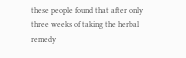these people found that after only three weeks of taking the herbal remedy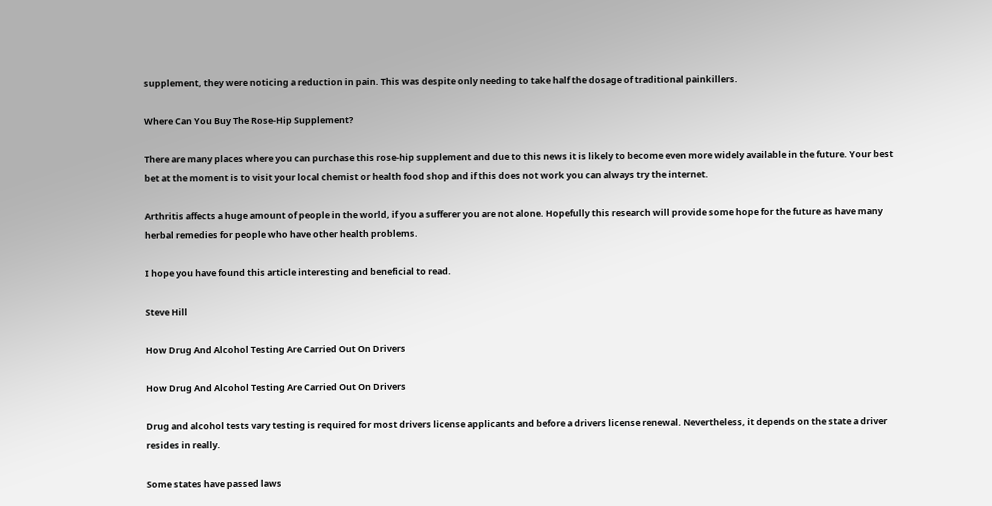supplement, they were noticing a reduction in pain. This was despite only needing to take half the dosage of traditional painkillers.

Where Can You Buy The Rose-Hip Supplement?

There are many places where you can purchase this rose-hip supplement and due to this news it is likely to become even more widely available in the future. Your best bet at the moment is to visit your local chemist or health food shop and if this does not work you can always try the internet.

Arthritis affects a huge amount of people in the world, if you a sufferer you are not alone. Hopefully this research will provide some hope for the future as have many herbal remedies for people who have other health problems.

I hope you have found this article interesting and beneficial to read.

Steve Hill

How Drug And Alcohol Testing Are Carried Out On Drivers

How Drug And Alcohol Testing Are Carried Out On Drivers

Drug and alcohol tests vary testing is required for most drivers license applicants and before a drivers license renewal. Nevertheless, it depends on the state a driver resides in really.

Some states have passed laws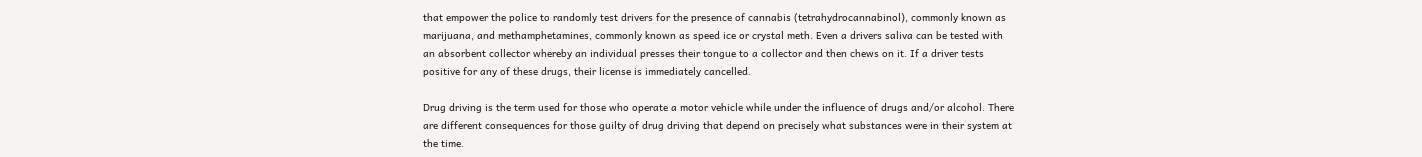that empower the police to randomly test drivers for the presence of cannabis (tetrahydrocannabinol), commonly known as marijuana, and methamphetamines, commonly known as speed ice or crystal meth. Even a drivers saliva can be tested with an absorbent collector whereby an individual presses their tongue to a collector and then chews on it. If a driver tests positive for any of these drugs, their license is immediately cancelled.

Drug driving is the term used for those who operate a motor vehicle while under the influence of drugs and/or alcohol. There are different consequences for those guilty of drug driving that depend on precisely what substances were in their system at the time.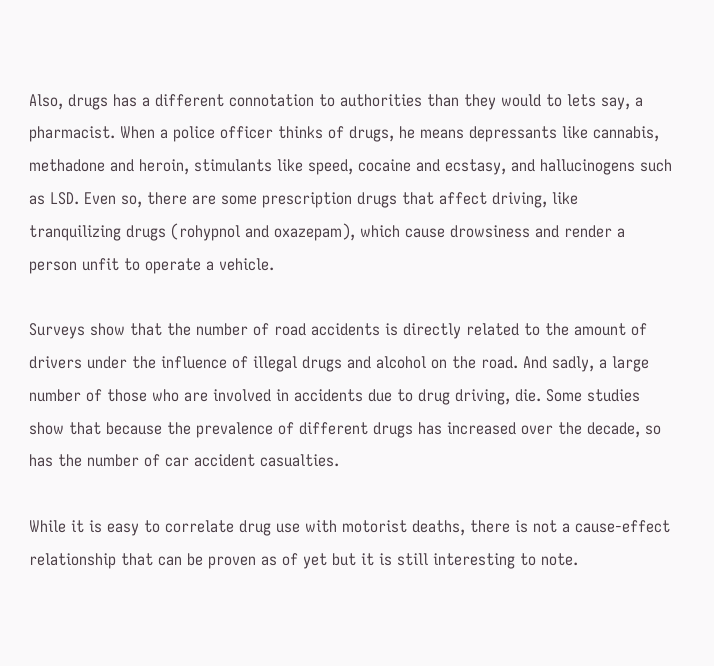Also, drugs has a different connotation to authorities than they would to lets say, a pharmacist. When a police officer thinks of drugs, he means depressants like cannabis, methadone and heroin, stimulants like speed, cocaine and ecstasy, and hallucinogens such as LSD. Even so, there are some prescription drugs that affect driving, like tranquilizing drugs (rohypnol and oxazepam), which cause drowsiness and render a person unfit to operate a vehicle.

Surveys show that the number of road accidents is directly related to the amount of drivers under the influence of illegal drugs and alcohol on the road. And sadly, a large number of those who are involved in accidents due to drug driving, die. Some studies show that because the prevalence of different drugs has increased over the decade, so has the number of car accident casualties.

While it is easy to correlate drug use with motorist deaths, there is not a cause-effect relationship that can be proven as of yet but it is still interesting to note.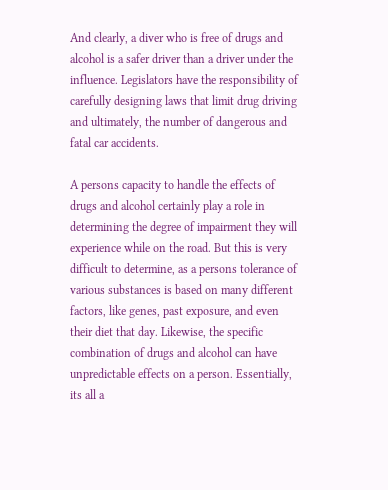And clearly, a diver who is free of drugs and alcohol is a safer driver than a driver under the influence. Legislators have the responsibility of carefully designing laws that limit drug driving and ultimately, the number of dangerous and fatal car accidents.

A persons capacity to handle the effects of drugs and alcohol certainly play a role in determining the degree of impairment they will experience while on the road. But this is very difficult to determine, as a persons tolerance of various substances is based on many different factors, like genes, past exposure, and even their diet that day. Likewise, the specific combination of drugs and alcohol can have unpredictable effects on a person. Essentially, its all a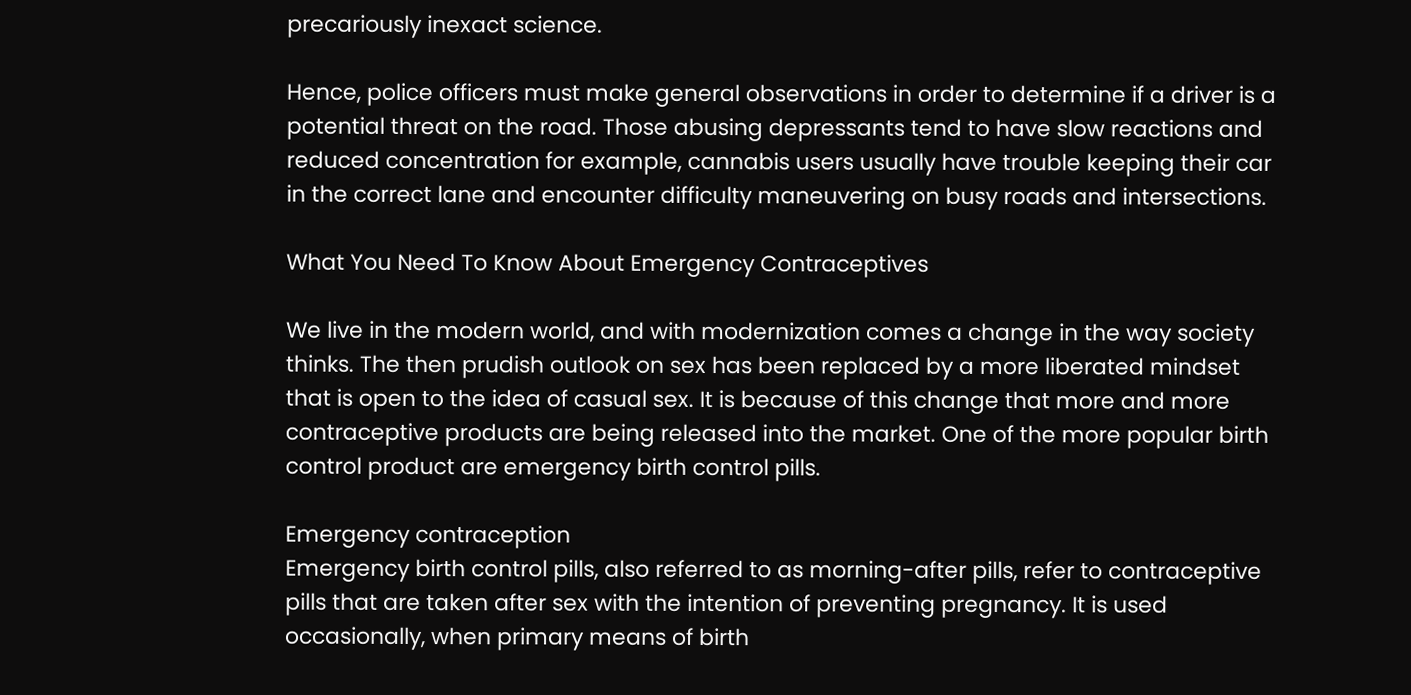precariously inexact science.

Hence, police officers must make general observations in order to determine if a driver is a potential threat on the road. Those abusing depressants tend to have slow reactions and reduced concentration for example, cannabis users usually have trouble keeping their car in the correct lane and encounter difficulty maneuvering on busy roads and intersections.

What You Need To Know About Emergency Contraceptives

We live in the modern world, and with modernization comes a change in the way society thinks. The then prudish outlook on sex has been replaced by a more liberated mindset that is open to the idea of casual sex. It is because of this change that more and more contraceptive products are being released into the market. One of the more popular birth control product are emergency birth control pills.

Emergency contraception
Emergency birth control pills, also referred to as morning-after pills, refer to contraceptive pills that are taken after sex with the intention of preventing pregnancy. It is used occasionally, when primary means of birth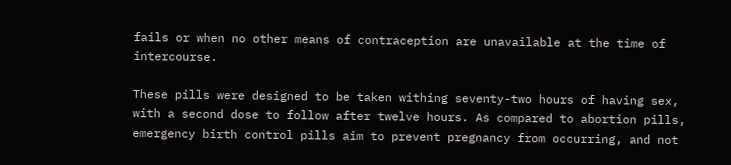fails or when no other means of contraception are unavailable at the time of intercourse.

These pills were designed to be taken withing seventy-two hours of having sex, with a second dose to follow after twelve hours. As compared to abortion pills, emergency birth control pills aim to prevent pregnancy from occurring, and not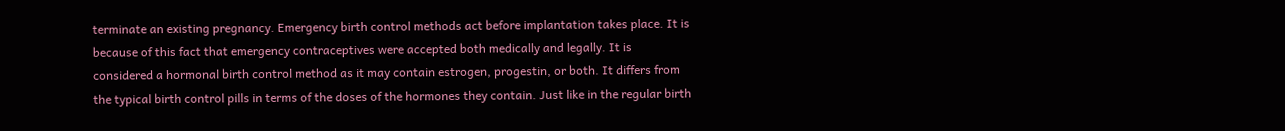terminate an existing pregnancy. Emergency birth control methods act before implantation takes place. It is because of this fact that emergency contraceptives were accepted both medically and legally. It is considered a hormonal birth control method as it may contain estrogen, progestin, or both. It differs from the typical birth control pills in terms of the doses of the hormones they contain. Just like in the regular birth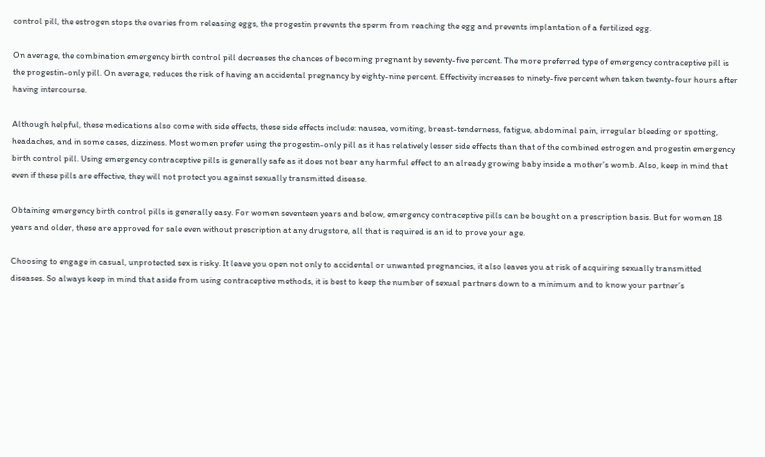control pill, the estrogen stops the ovaries from releasing eggs, the progestin prevents the sperm from reaching the egg and prevents implantation of a fertilized egg.

On average, the combination emergency birth control pill decreases the chances of becoming pregnant by seventy-five percent. The more preferred type of emergency contraceptive pill is the progestin-only pill. On average, reduces the risk of having an accidental pregnancy by eighty-nine percent. Effectivity increases to ninety-five percent when taken twenty-four hours after having intercourse.

Although helpful, these medications also come with side effects, these side effects include: nausea, vomiting, breast-tenderness, fatigue, abdominal pain, irregular bleeding or spotting, headaches, and in some cases, dizziness. Most women prefer using the progestin-only pill as it has relatively lesser side effects than that of the combined estrogen and progestin emergency birth control pill. Using emergency contraceptive pills is generally safe as it does not bear any harmful effect to an already growing baby inside a mother’s womb. Also, keep in mind that even if these pills are effective, they will not protect you against sexually transmitted disease.

Obtaining emergency birth control pills is generally easy. For women seventeen years and below, emergency contraceptive pills can be bought on a prescription basis. But for women 18 years and older, these are approved for sale even without prescription at any drugstore, all that is required is an id to prove your age.

Choosing to engage in casual, unprotected sex is risky. It leave you open not only to accidental or unwanted pregnancies, it also leaves you at risk of acquiring sexually transmitted diseases. So always keep in mind that aside from using contraceptive methods, it is best to keep the number of sexual partners down to a minimum and to know your partner’s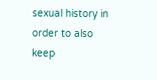sexual history in order to also keep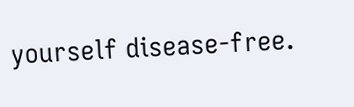yourself disease-free.